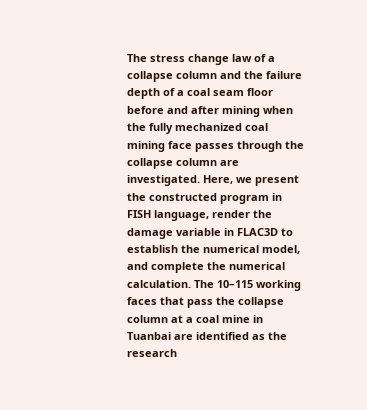The stress change law of a collapse column and the failure depth of a coal seam floor before and after mining when the fully mechanized coal mining face passes through the collapse column are investigated. Here, we present the constructed program in FISH language, render the damage variable in FLAC3D to establish the numerical model, and complete the numerical calculation. The 10–115 working faces that pass the collapse column at a coal mine in Tuanbai are identified as the research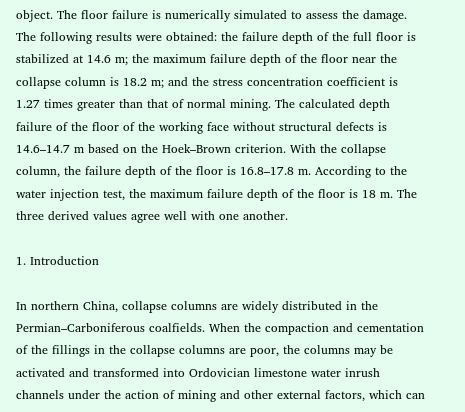object. The floor failure is numerically simulated to assess the damage. The following results were obtained: the failure depth of the full floor is stabilized at 14.6 m; the maximum failure depth of the floor near the collapse column is 18.2 m; and the stress concentration coefficient is 1.27 times greater than that of normal mining. The calculated depth failure of the floor of the working face without structural defects is 14.6–14.7 m based on the Hoek–Brown criterion. With the collapse column, the failure depth of the floor is 16.8–17.8 m. According to the water injection test, the maximum failure depth of the floor is 18 m. The three derived values agree well with one another.

1. Introduction

In northern China, collapse columns are widely distributed in the Permian–Carboniferous coalfields. When the compaction and cementation of the fillings in the collapse columns are poor, the columns may be activated and transformed into Ordovician limestone water inrush channels under the action of mining and other external factors, which can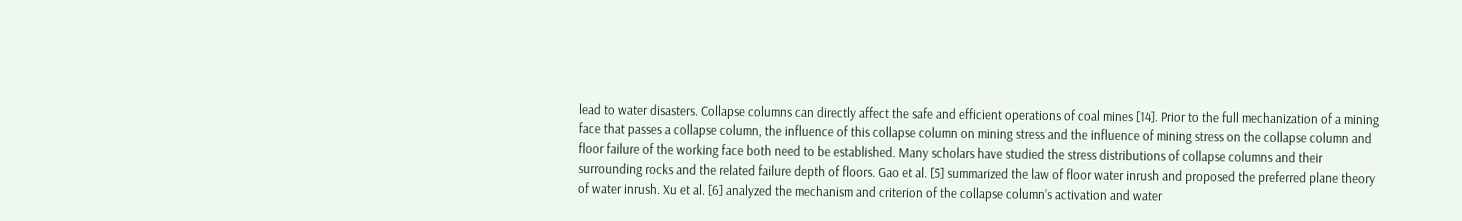lead to water disasters. Collapse columns can directly affect the safe and efficient operations of coal mines [14]. Prior to the full mechanization of a mining face that passes a collapse column, the influence of this collapse column on mining stress and the influence of mining stress on the collapse column and floor failure of the working face both need to be established. Many scholars have studied the stress distributions of collapse columns and their surrounding rocks and the related failure depth of floors. Gao et al. [5] summarized the law of floor water inrush and proposed the preferred plane theory of water inrush. Xu et al. [6] analyzed the mechanism and criterion of the collapse column’s activation and water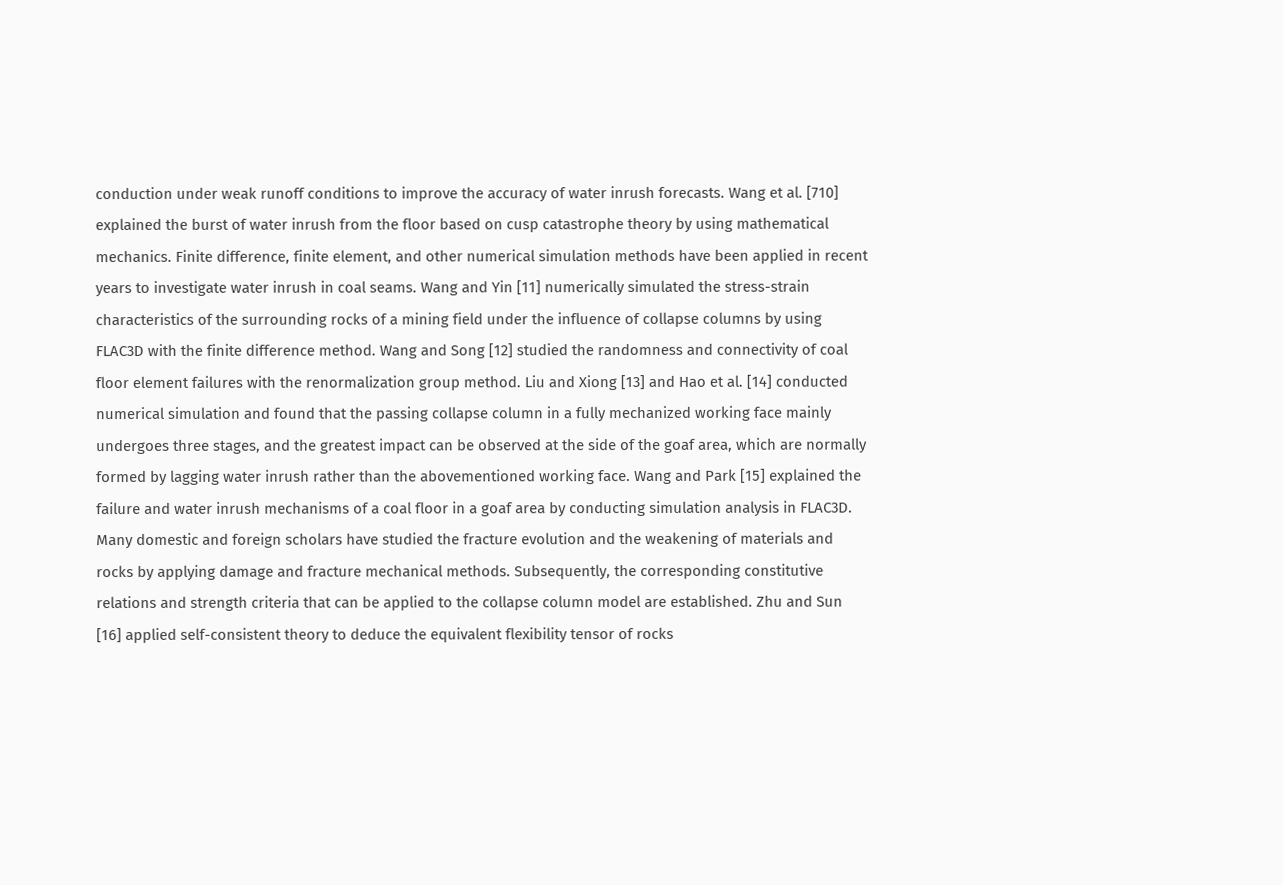conduction under weak runoff conditions to improve the accuracy of water inrush forecasts. Wang et al. [710] explained the burst of water inrush from the floor based on cusp catastrophe theory by using mathematical mechanics. Finite difference, finite element, and other numerical simulation methods have been applied in recent years to investigate water inrush in coal seams. Wang and Yin [11] numerically simulated the stress-strain characteristics of the surrounding rocks of a mining field under the influence of collapse columns by using FLAC3D with the finite difference method. Wang and Song [12] studied the randomness and connectivity of coal floor element failures with the renormalization group method. Liu and Xiong [13] and Hao et al. [14] conducted numerical simulation and found that the passing collapse column in a fully mechanized working face mainly undergoes three stages, and the greatest impact can be observed at the side of the goaf area, which are normally formed by lagging water inrush rather than the abovementioned working face. Wang and Park [15] explained the failure and water inrush mechanisms of a coal floor in a goaf area by conducting simulation analysis in FLAC3D. Many domestic and foreign scholars have studied the fracture evolution and the weakening of materials and rocks by applying damage and fracture mechanical methods. Subsequently, the corresponding constitutive relations and strength criteria that can be applied to the collapse column model are established. Zhu and Sun [16] applied self-consistent theory to deduce the equivalent flexibility tensor of rocks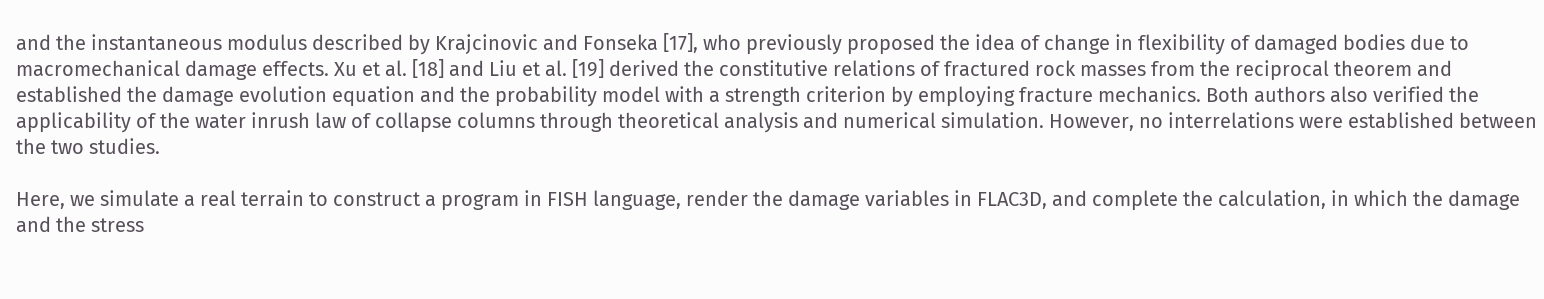and the instantaneous modulus described by Krajcinovic and Fonseka [17], who previously proposed the idea of change in flexibility of damaged bodies due to macromechanical damage effects. Xu et al. [18] and Liu et al. [19] derived the constitutive relations of fractured rock masses from the reciprocal theorem and established the damage evolution equation and the probability model with a strength criterion by employing fracture mechanics. Both authors also verified the applicability of the water inrush law of collapse columns through theoretical analysis and numerical simulation. However, no interrelations were established between the two studies.

Here, we simulate a real terrain to construct a program in FISH language, render the damage variables in FLAC3D, and complete the calculation, in which the damage and the stress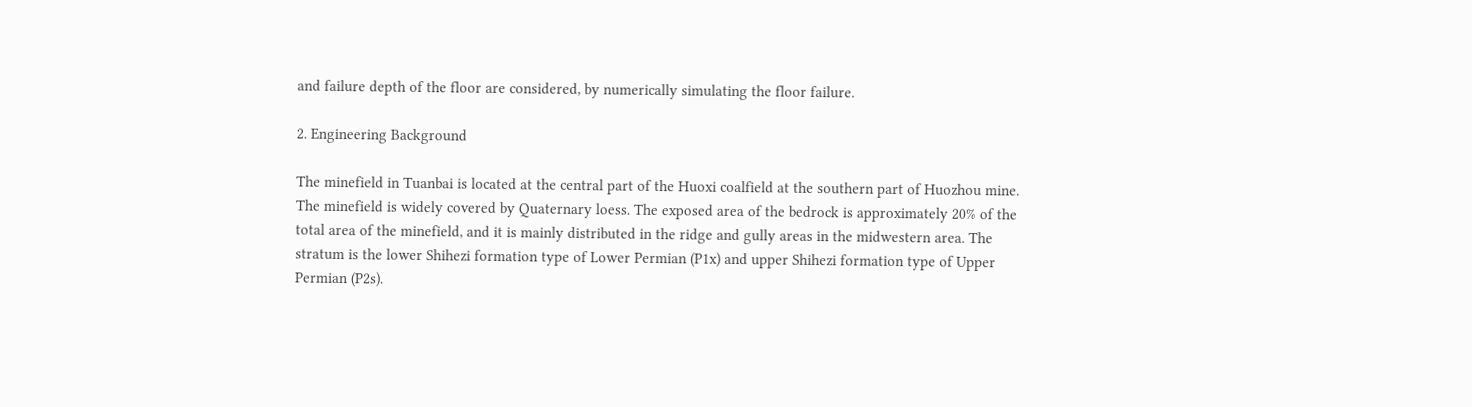and failure depth of the floor are considered, by numerically simulating the floor failure.

2. Engineering Background

The minefield in Tuanbai is located at the central part of the Huoxi coalfield at the southern part of Huozhou mine. The minefield is widely covered by Quaternary loess. The exposed area of the bedrock is approximately 20% of the total area of the minefield, and it is mainly distributed in the ridge and gully areas in the midwestern area. The stratum is the lower Shihezi formation type of Lower Permian (P1x) and upper Shihezi formation type of Upper Permian (P2s).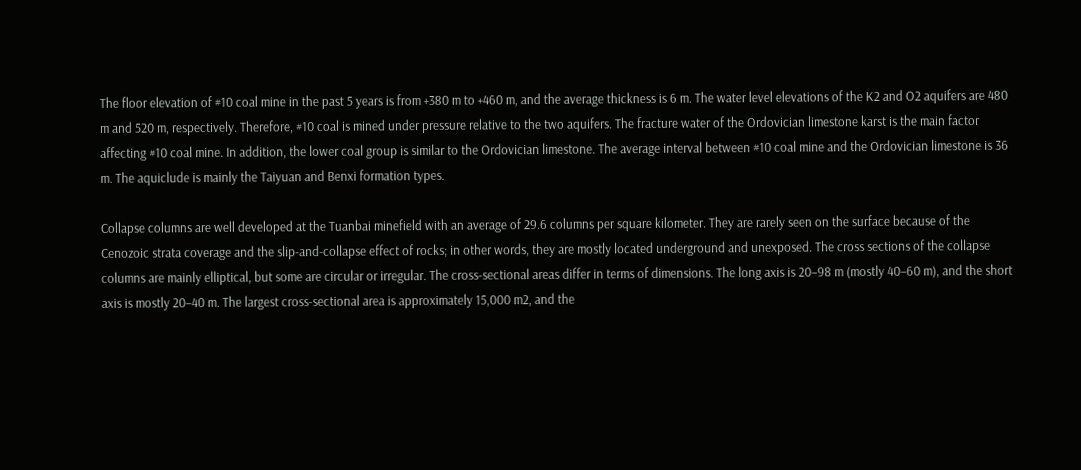The floor elevation of #10 coal mine in the past 5 years is from +380 m to +460 m, and the average thickness is 6 m. The water level elevations of the K2 and O2 aquifers are 480 m and 520 m, respectively. Therefore, #10 coal is mined under pressure relative to the two aquifers. The fracture water of the Ordovician limestone karst is the main factor affecting #10 coal mine. In addition, the lower coal group is similar to the Ordovician limestone. The average interval between #10 coal mine and the Ordovician limestone is 36 m. The aquiclude is mainly the Taiyuan and Benxi formation types.

Collapse columns are well developed at the Tuanbai minefield with an average of 29.6 columns per square kilometer. They are rarely seen on the surface because of the Cenozoic strata coverage and the slip-and-collapse effect of rocks; in other words, they are mostly located underground and unexposed. The cross sections of the collapse columns are mainly elliptical, but some are circular or irregular. The cross-sectional areas differ in terms of dimensions. The long axis is 20–98 m (mostly 40–60 m), and the short axis is mostly 20–40 m. The largest cross-sectional area is approximately 15,000 m2, and the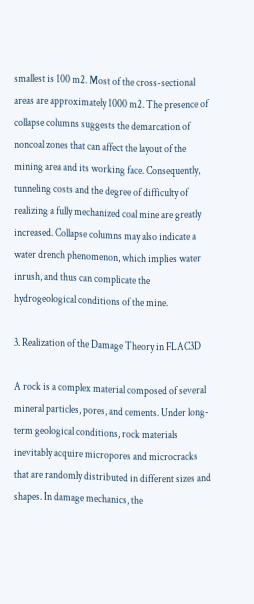smallest is 100 m2. Most of the cross-sectional areas are approximately 1000 m2. The presence of collapse columns suggests the demarcation of noncoal zones that can affect the layout of the mining area and its working face. Consequently, tunneling costs and the degree of difficulty of realizing a fully mechanized coal mine are greatly increased. Collapse columns may also indicate a water drench phenomenon, which implies water inrush, and thus can complicate the hydrogeological conditions of the mine.

3. Realization of the Damage Theory in FLAC3D

A rock is a complex material composed of several mineral particles, pores, and cements. Under long-term geological conditions, rock materials inevitably acquire micropores and microcracks that are randomly distributed in different sizes and shapes. In damage mechanics, the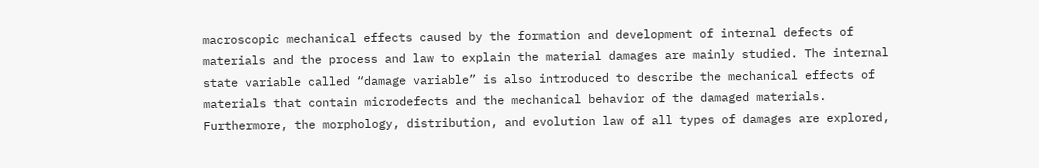macroscopic mechanical effects caused by the formation and development of internal defects of materials and the process and law to explain the material damages are mainly studied. The internal state variable called “damage variable” is also introduced to describe the mechanical effects of materials that contain microdefects and the mechanical behavior of the damaged materials. Furthermore, the morphology, distribution, and evolution law of all types of damages are explored,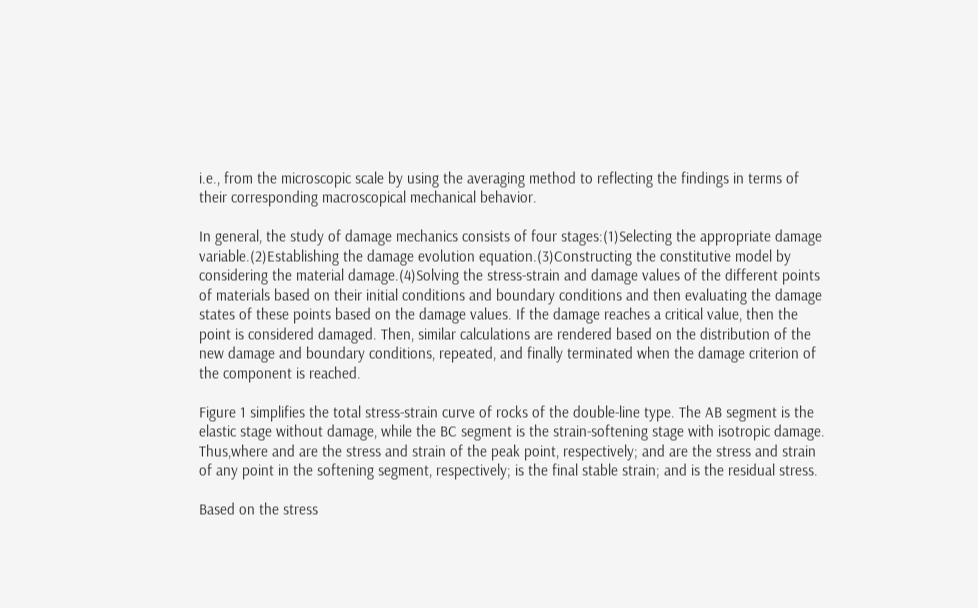i.e., from the microscopic scale by using the averaging method to reflecting the findings in terms of their corresponding macroscopical mechanical behavior.

In general, the study of damage mechanics consists of four stages:(1)Selecting the appropriate damage variable.(2)Establishing the damage evolution equation.(3)Constructing the constitutive model by considering the material damage.(4)Solving the stress-strain and damage values of the different points of materials based on their initial conditions and boundary conditions and then evaluating the damage states of these points based on the damage values. If the damage reaches a critical value, then the point is considered damaged. Then, similar calculations are rendered based on the distribution of the new damage and boundary conditions, repeated, and finally terminated when the damage criterion of the component is reached.

Figure 1 simplifies the total stress-strain curve of rocks of the double-line type. The AB segment is the elastic stage without damage, while the BC segment is the strain-softening stage with isotropic damage. Thus,where and are the stress and strain of the peak point, respectively; and are the stress and strain of any point in the softening segment, respectively; is the final stable strain; and is the residual stress.

Based on the stress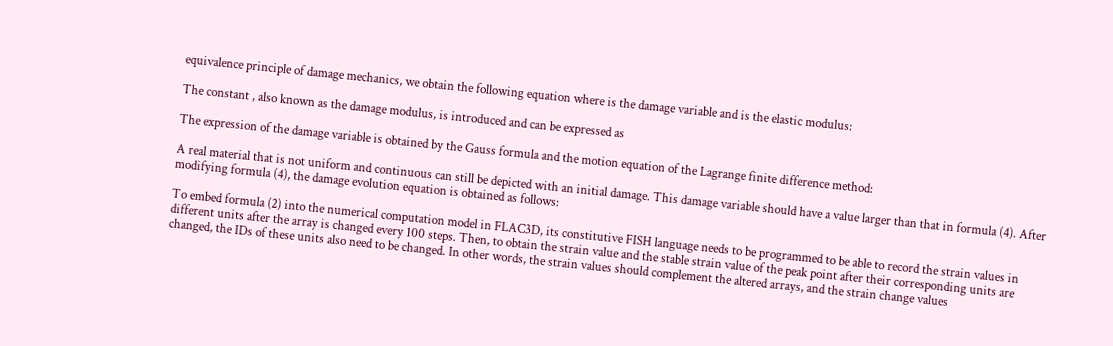equivalence principle of damage mechanics, we obtain the following equation where is the damage variable and is the elastic modulus:

The constant , also known as the damage modulus, is introduced and can be expressed as

The expression of the damage variable is obtained by the Gauss formula and the motion equation of the Lagrange finite difference method:

A real material that is not uniform and continuous can still be depicted with an initial damage. This damage variable should have a value larger than that in formula (4). After modifying formula (4), the damage evolution equation is obtained as follows:

To embed formula (2) into the numerical computation model in FLAC3D, its constitutive FISH language needs to be programmed to be able to record the strain values in different units after the array is changed every 100 steps. Then, to obtain the strain value and the stable strain value of the peak point after their corresponding units are changed, the IDs of these units also need to be changed. In other words, the strain values should complement the altered arrays, and the strain change values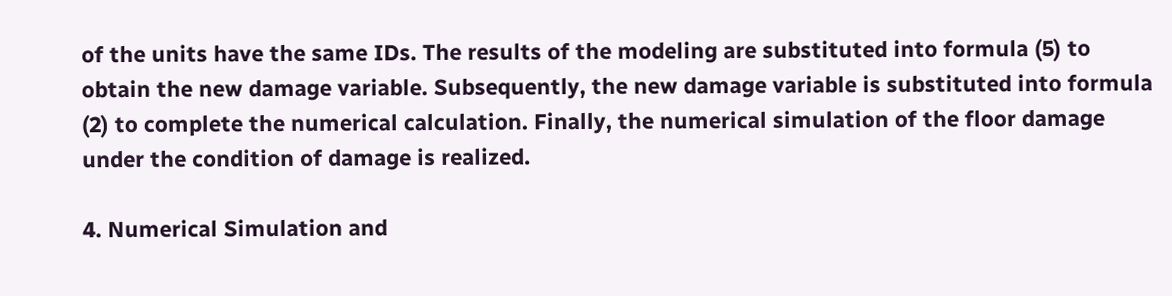of the units have the same IDs. The results of the modeling are substituted into formula (5) to obtain the new damage variable. Subsequently, the new damage variable is substituted into formula (2) to complete the numerical calculation. Finally, the numerical simulation of the floor damage under the condition of damage is realized.

4. Numerical Simulation and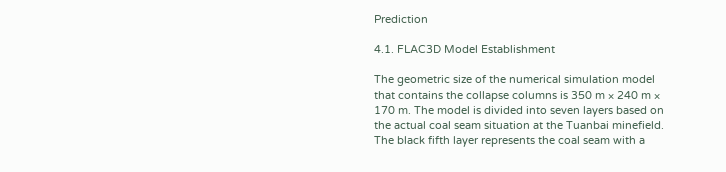Prediction

4.1. FLAC3D Model Establishment

The geometric size of the numerical simulation model that contains the collapse columns is 350 m × 240 m × 170 m. The model is divided into seven layers based on the actual coal seam situation at the Tuanbai minefield. The black fifth layer represents the coal seam with a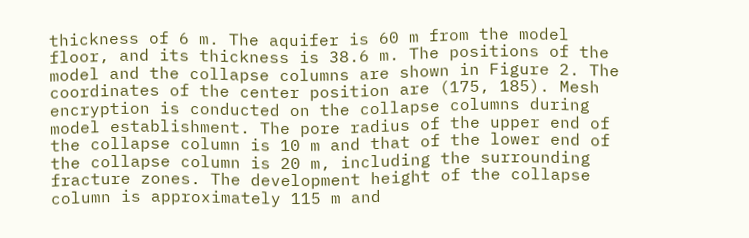thickness of 6 m. The aquifer is 60 m from the model floor, and its thickness is 38.6 m. The positions of the model and the collapse columns are shown in Figure 2. The coordinates of the center position are (175, 185). Mesh encryption is conducted on the collapse columns during model establishment. The pore radius of the upper end of the collapse column is 10 m and that of the lower end of the collapse column is 20 m, including the surrounding fracture zones. The development height of the collapse column is approximately 115 m and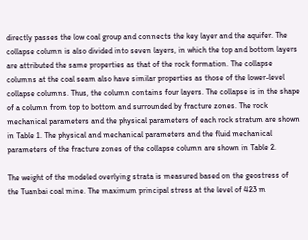directly passes the low coal group and connects the key layer and the aquifer. The collapse column is also divided into seven layers, in which the top and bottom layers are attributed the same properties as that of the rock formation. The collapse columns at the coal seam also have similar properties as those of the lower-level collapse columns. Thus, the column contains four layers. The collapse is in the shape of a column from top to bottom and surrounded by fracture zones. The rock mechanical parameters and the physical parameters of each rock stratum are shown in Table 1. The physical and mechanical parameters and the fluid mechanical parameters of the fracture zones of the collapse column are shown in Table 2.

The weight of the modeled overlying strata is measured based on the geostress of the Tuanbai coal mine. The maximum principal stress at the level of 423 m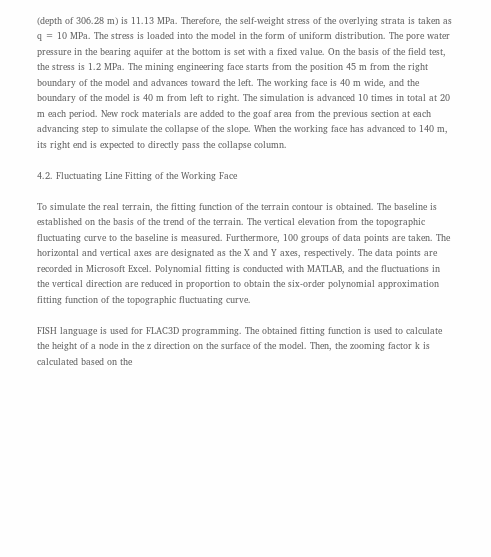(depth of 306.28 m) is 11.13 MPa. Therefore, the self-weight stress of the overlying strata is taken as q = 10 MPa. The stress is loaded into the model in the form of uniform distribution. The pore water pressure in the bearing aquifer at the bottom is set with a fixed value. On the basis of the field test, the stress is 1.2 MPa. The mining engineering face starts from the position 45 m from the right boundary of the model and advances toward the left. The working face is 40 m wide, and the boundary of the model is 40 m from left to right. The simulation is advanced 10 times in total at 20 m each period. New rock materials are added to the goaf area from the previous section at each advancing step to simulate the collapse of the slope. When the working face has advanced to 140 m, its right end is expected to directly pass the collapse column.

4.2. Fluctuating Line Fitting of the Working Face

To simulate the real terrain, the fitting function of the terrain contour is obtained. The baseline is established on the basis of the trend of the terrain. The vertical elevation from the topographic fluctuating curve to the baseline is measured. Furthermore, 100 groups of data points are taken. The horizontal and vertical axes are designated as the X and Y axes, respectively. The data points are recorded in Microsoft Excel. Polynomial fitting is conducted with MATLAB, and the fluctuations in the vertical direction are reduced in proportion to obtain the six-order polynomial approximation fitting function of the topographic fluctuating curve.

FISH language is used for FLAC3D programming. The obtained fitting function is used to calculate the height of a node in the z direction on the surface of the model. Then, the zooming factor k is calculated based on the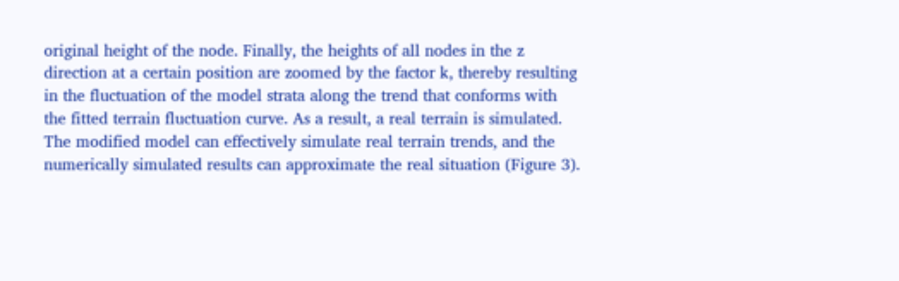original height of the node. Finally, the heights of all nodes in the z direction at a certain position are zoomed by the factor k, thereby resulting in the fluctuation of the model strata along the trend that conforms with the fitted terrain fluctuation curve. As a result, a real terrain is simulated. The modified model can effectively simulate real terrain trends, and the numerically simulated results can approximate the real situation (Figure 3).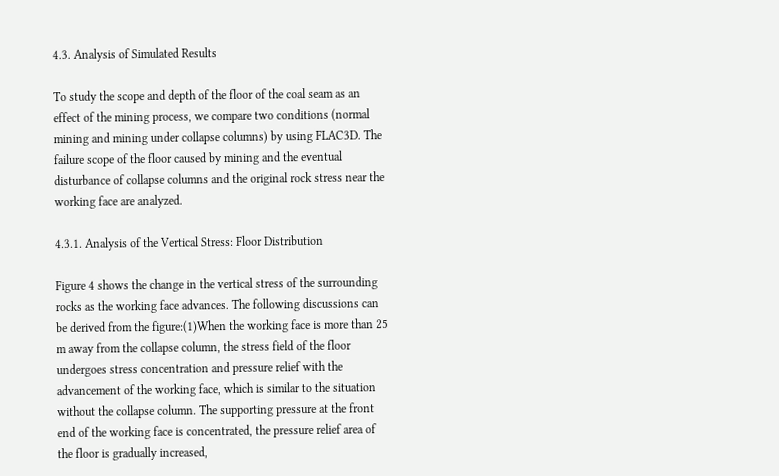4.3. Analysis of Simulated Results

To study the scope and depth of the floor of the coal seam as an effect of the mining process, we compare two conditions (normal mining and mining under collapse columns) by using FLAC3D. The failure scope of the floor caused by mining and the eventual disturbance of collapse columns and the original rock stress near the working face are analyzed.

4.3.1. Analysis of the Vertical Stress: Floor Distribution

Figure 4 shows the change in the vertical stress of the surrounding rocks as the working face advances. The following discussions can be derived from the figure:(1)When the working face is more than 25 m away from the collapse column, the stress field of the floor undergoes stress concentration and pressure relief with the advancement of the working face, which is similar to the situation without the collapse column. The supporting pressure at the front end of the working face is concentrated, the pressure relief area of the floor is gradually increased,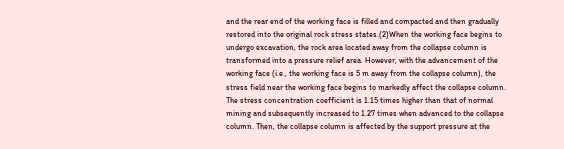and the rear end of the working face is filled and compacted and then gradually restored into the original rock stress states.(2)When the working face begins to undergo excavation, the rock area located away from the collapse column is transformed into a pressure relief area. However, with the advancement of the working face (i.e., the working face is 5 m away from the collapse column), the stress field near the working face begins to markedly affect the collapse column. The stress concentration coefficient is 1.15 times higher than that of normal mining and subsequently increased to 1.27 times when advanced to the collapse column. Then, the collapse column is affected by the support pressure at the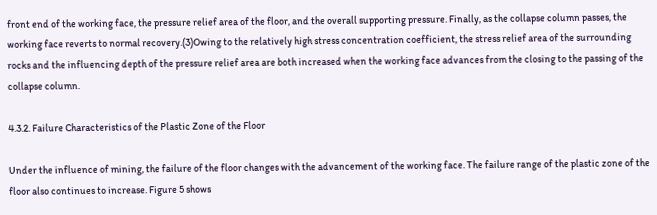front end of the working face, the pressure relief area of the floor, and the overall supporting pressure. Finally, as the collapse column passes, the working face reverts to normal recovery.(3)Owing to the relatively high stress concentration coefficient, the stress relief area of the surrounding rocks and the influencing depth of the pressure relief area are both increased when the working face advances from the closing to the passing of the collapse column.

4.3.2. Failure Characteristics of the Plastic Zone of the Floor

Under the influence of mining, the failure of the floor changes with the advancement of the working face. The failure range of the plastic zone of the floor also continues to increase. Figure 5 shows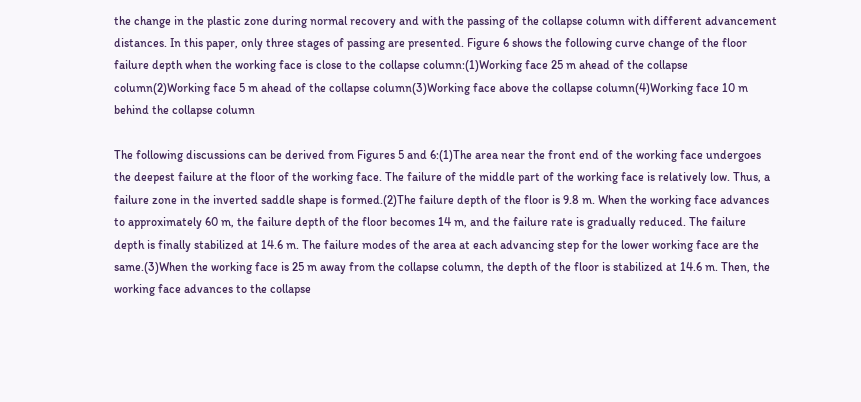the change in the plastic zone during normal recovery and with the passing of the collapse column with different advancement distances. In this paper, only three stages of passing are presented. Figure 6 shows the following curve change of the floor failure depth when the working face is close to the collapse column:(1)Working face 25 m ahead of the collapse column(2)Working face 5 m ahead of the collapse column(3)Working face above the collapse column(4)Working face 10 m behind the collapse column

The following discussions can be derived from Figures 5 and 6:(1)The area near the front end of the working face undergoes the deepest failure at the floor of the working face. The failure of the middle part of the working face is relatively low. Thus, a failure zone in the inverted saddle shape is formed.(2)The failure depth of the floor is 9.8 m. When the working face advances to approximately 60 m, the failure depth of the floor becomes 14 m, and the failure rate is gradually reduced. The failure depth is finally stabilized at 14.6 m. The failure modes of the area at each advancing step for the lower working face are the same.(3)When the working face is 25 m away from the collapse column, the depth of the floor is stabilized at 14.6 m. Then, the working face advances to the collapse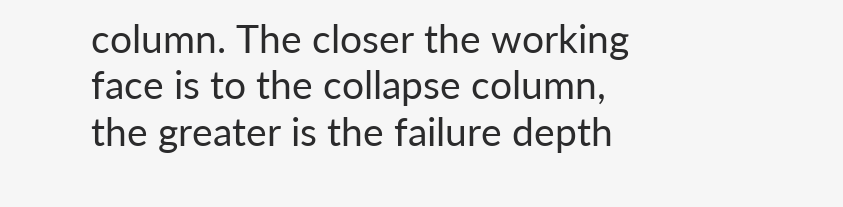column. The closer the working face is to the collapse column, the greater is the failure depth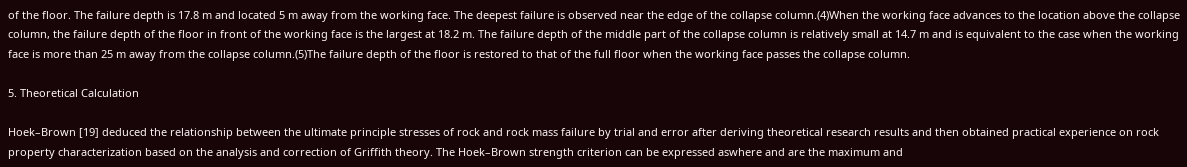of the floor. The failure depth is 17.8 m and located 5 m away from the working face. The deepest failure is observed near the edge of the collapse column.(4)When the working face advances to the location above the collapse column, the failure depth of the floor in front of the working face is the largest at 18.2 m. The failure depth of the middle part of the collapse column is relatively small at 14.7 m and is equivalent to the case when the working face is more than 25 m away from the collapse column.(5)The failure depth of the floor is restored to that of the full floor when the working face passes the collapse column.

5. Theoretical Calculation

Hoek–Brown [19] deduced the relationship between the ultimate principle stresses of rock and rock mass failure by trial and error after deriving theoretical research results and then obtained practical experience on rock property characterization based on the analysis and correction of Griffith theory. The Hoek–Brown strength criterion can be expressed aswhere and are the maximum and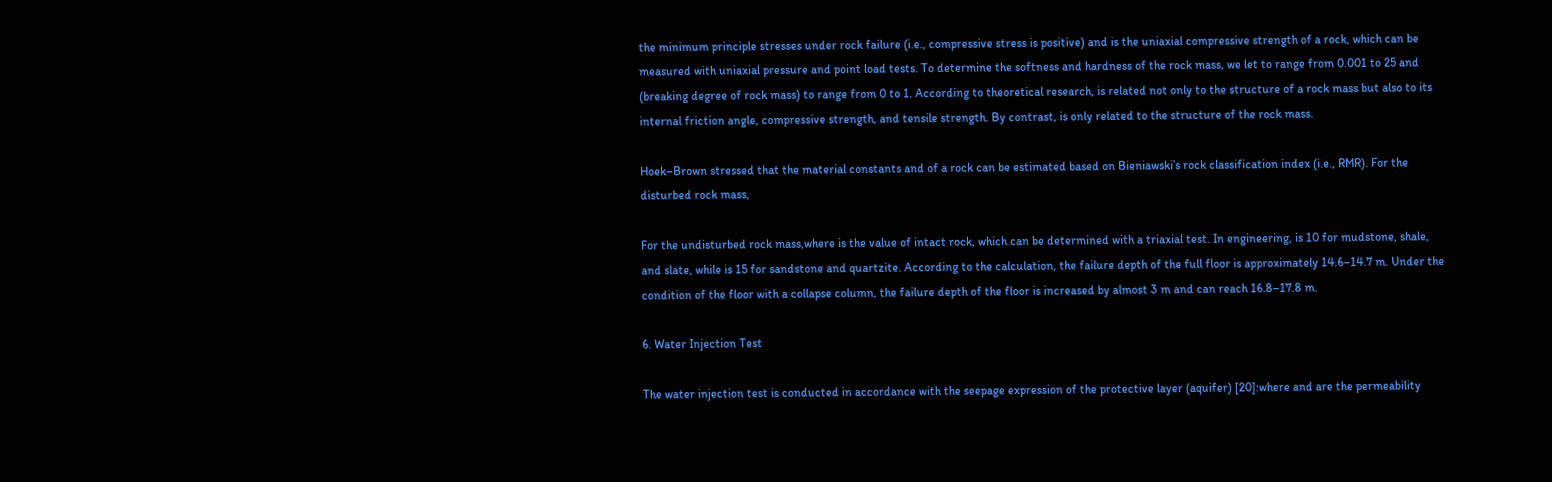the minimum principle stresses under rock failure (i.e., compressive stress is positive) and is the uniaxial compressive strength of a rock, which can be measured with uniaxial pressure and point load tests. To determine the softness and hardness of the rock mass, we let to range from 0.001 to 25 and (breaking degree of rock mass) to range from 0 to 1. According to theoretical research, is related not only to the structure of a rock mass but also to its internal friction angle, compressive strength, and tensile strength. By contrast, is only related to the structure of the rock mass.

Hoek–Brown stressed that the material constants and of a rock can be estimated based on Bieniawski’s rock classification index (i.e., RMR). For the disturbed rock mass,

For the undisturbed rock mass,where is the value of intact rock, which can be determined with a triaxial test. In engineering, is 10 for mudstone, shale, and slate, while is 15 for sandstone and quartzite. According to the calculation, the failure depth of the full floor is approximately 14.6–14.7 m. Under the condition of the floor with a collapse column, the failure depth of the floor is increased by almost 3 m and can reach 16.8–17.8 m.

6. Water Injection Test

The water injection test is conducted in accordance with the seepage expression of the protective layer (aquifer) [20]:where and are the permeability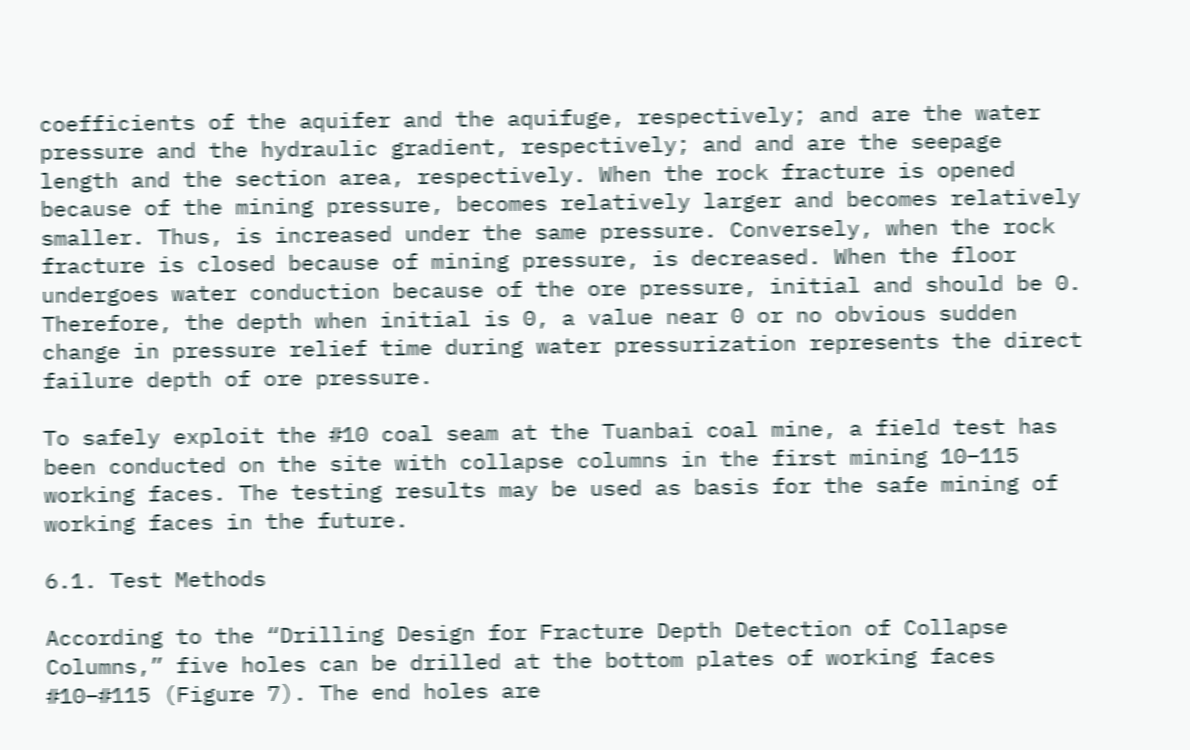coefficients of the aquifer and the aquifuge, respectively; and are the water pressure and the hydraulic gradient, respectively; and and are the seepage length and the section area, respectively. When the rock fracture is opened because of the mining pressure, becomes relatively larger and becomes relatively smaller. Thus, is increased under the same pressure. Conversely, when the rock fracture is closed because of mining pressure, is decreased. When the floor undergoes water conduction because of the ore pressure, initial and should be 0. Therefore, the depth when initial is 0, a value near 0 or no obvious sudden change in pressure relief time during water pressurization represents the direct failure depth of ore pressure.

To safely exploit the #10 coal seam at the Tuanbai coal mine, a field test has been conducted on the site with collapse columns in the first mining 10–115 working faces. The testing results may be used as basis for the safe mining of working faces in the future.

6.1. Test Methods

According to the “Drilling Design for Fracture Depth Detection of Collapse Columns,” five holes can be drilled at the bottom plates of working faces #10–#115 (Figure 7). The end holes are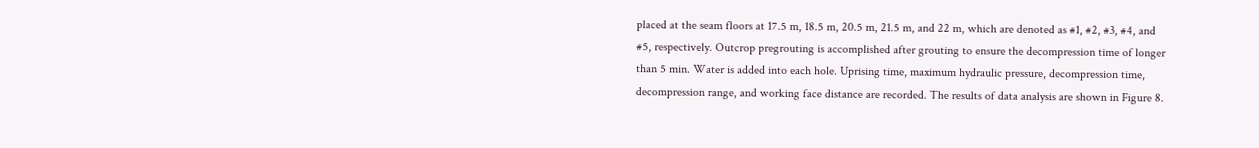placed at the seam floors at 17.5 m, 18.5 m, 20.5 m, 21.5 m, and 22 m, which are denoted as #1, #2, #3, #4, and #5, respectively. Outcrop pregrouting is accomplished after grouting to ensure the decompression time of longer than 5 min. Water is added into each hole. Uprising time, maximum hydraulic pressure, decompression time, decompression range, and working face distance are recorded. The results of data analysis are shown in Figure 8.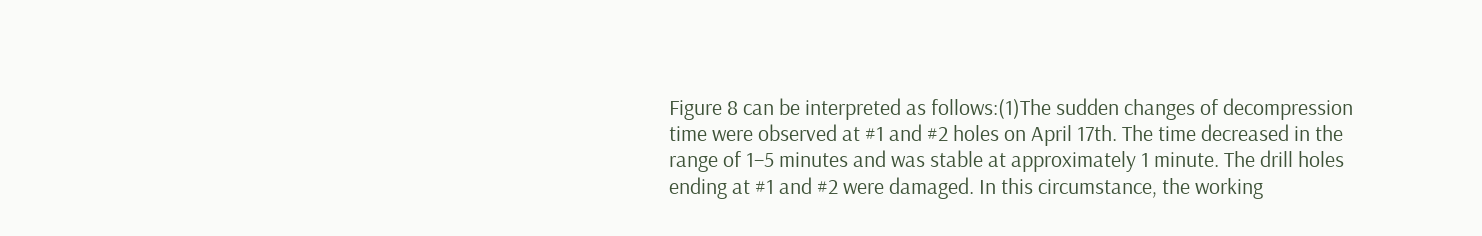Figure 8 can be interpreted as follows:(1)The sudden changes of decompression time were observed at #1 and #2 holes on April 17th. The time decreased in the range of 1–5 minutes and was stable at approximately 1 minute. The drill holes ending at #1 and #2 were damaged. In this circumstance, the working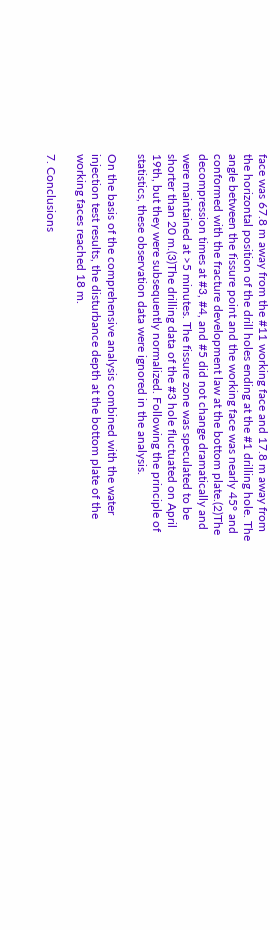face was 67.8 m away from the #11 working face and 17.8 m away from the horizontal position of the drill holes ending at the #1 drilling hole. The angle between the fissure point and the working face was nearly 45° and conformed with the fracture development law at the bottom plate.(2)The decompression times at #3, #4, and #5 did not change dramatically and were maintained at >5 minutes. The fissure zone was speculated to be shorter than 20 m.(3)The drilling data of the #3 hole fluctuated on April 19th, but they were subsequently normalized. Following the principle of statistics, these observation data were ignored in the analysis.

On the basis of the comprehensive analysis combined with the water injection test results, the disturbance depth at the bottom plate of the working faces reached 18 m.

7. Conclusions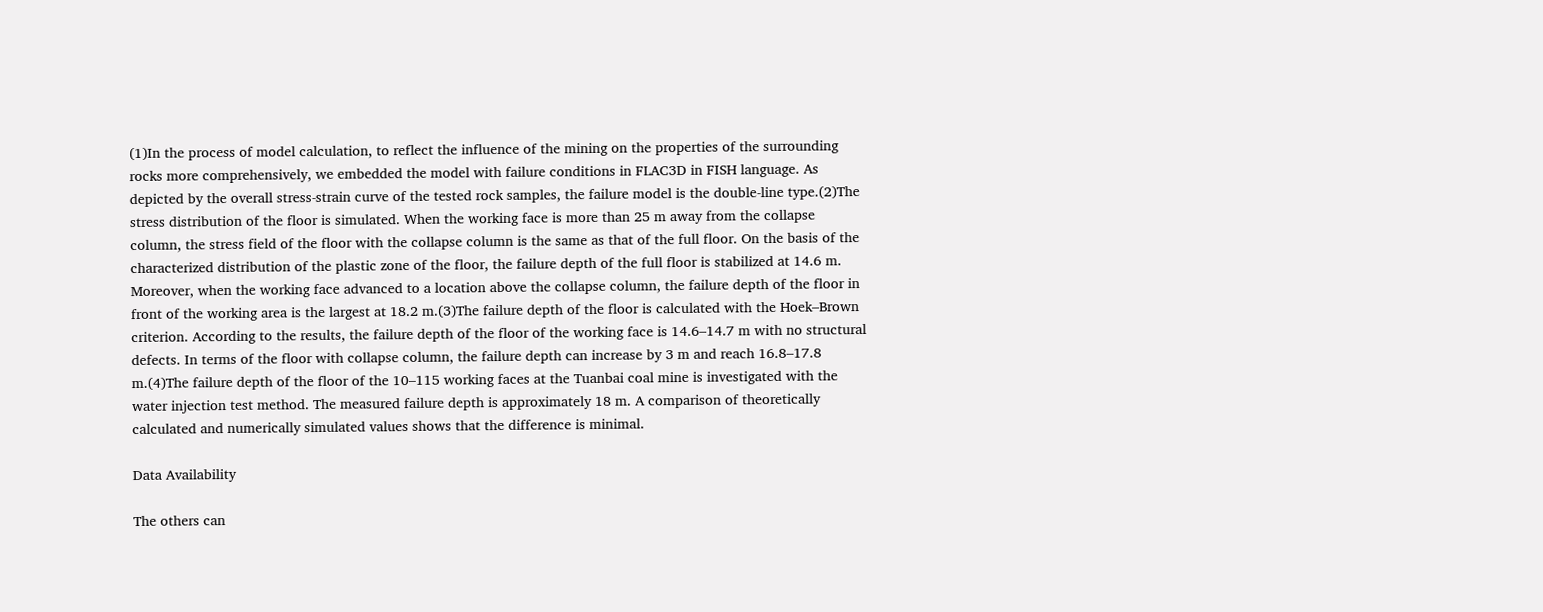(1)In the process of model calculation, to reflect the influence of the mining on the properties of the surrounding rocks more comprehensively, we embedded the model with failure conditions in FLAC3D in FISH language. As depicted by the overall stress-strain curve of the tested rock samples, the failure model is the double-line type.(2)The stress distribution of the floor is simulated. When the working face is more than 25 m away from the collapse column, the stress field of the floor with the collapse column is the same as that of the full floor. On the basis of the characterized distribution of the plastic zone of the floor, the failure depth of the full floor is stabilized at 14.6 m. Moreover, when the working face advanced to a location above the collapse column, the failure depth of the floor in front of the working area is the largest at 18.2 m.(3)The failure depth of the floor is calculated with the Hoek–Brown criterion. According to the results, the failure depth of the floor of the working face is 14.6–14.7 m with no structural defects. In terms of the floor with collapse column, the failure depth can increase by 3 m and reach 16.8–17.8 m.(4)The failure depth of the floor of the 10–115 working faces at the Tuanbai coal mine is investigated with the water injection test method. The measured failure depth is approximately 18 m. A comparison of theoretically calculated and numerically simulated values shows that the difference is minimal.

Data Availability

The others can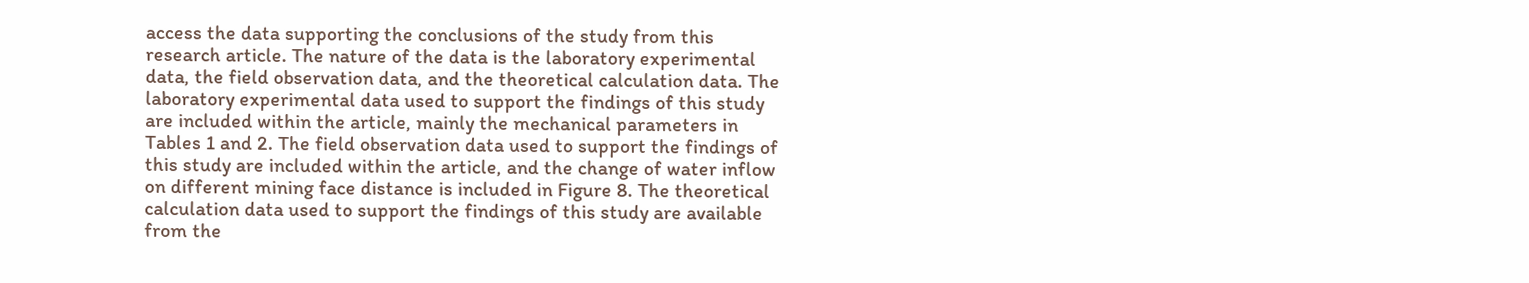access the data supporting the conclusions of the study from this research article. The nature of the data is the laboratory experimental data, the field observation data, and the theoretical calculation data. The laboratory experimental data used to support the findings of this study are included within the article, mainly the mechanical parameters in Tables 1 and 2. The field observation data used to support the findings of this study are included within the article, and the change of water inflow on different mining face distance is included in Figure 8. The theoretical calculation data used to support the findings of this study are available from the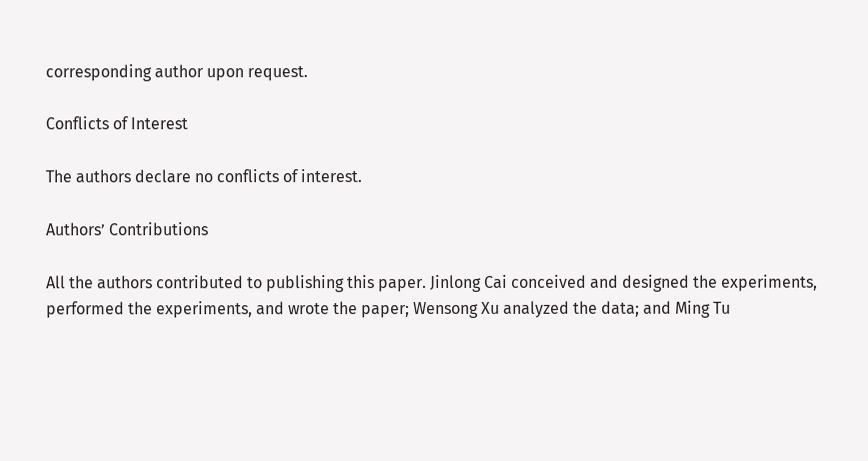corresponding author upon request.

Conflicts of Interest

The authors declare no conflicts of interest.

Authors’ Contributions

All the authors contributed to publishing this paper. Jinlong Cai conceived and designed the experiments, performed the experiments, and wrote the paper; Wensong Xu analyzed the data; and Ming Tu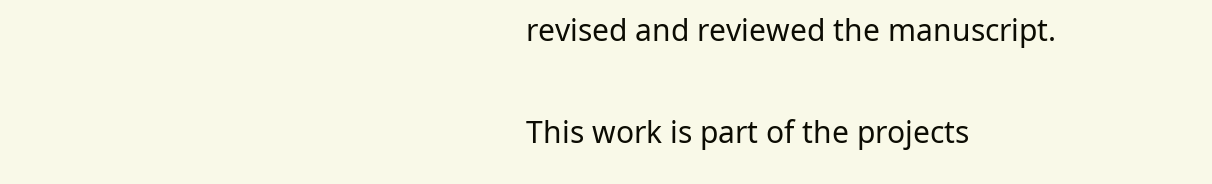revised and reviewed the manuscript.


This work is part of the projects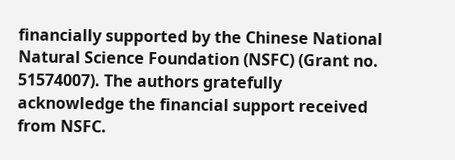financially supported by the Chinese National Natural Science Foundation (NSFC) (Grant no. 51574007). The authors gratefully acknowledge the financial support received from NSFC.